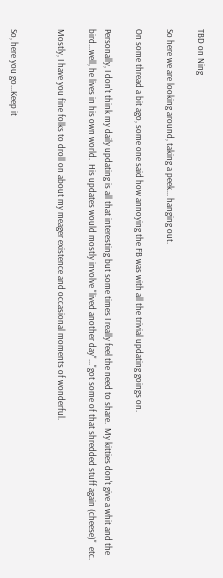TBD on Ning

So here we are looking around, taking a peek... hanging out.

On some thread a bit ago, some one said how annoying the FB was with all the trivial updating goings on.

Personally, I don't think my daily updating is all that interesting but some times I really feel the need to share.  My kitties don't give a whit and the bird...well, he lives in his own world.  His updates would mostly involve "lived another day"..."got some of that shredded stuff again (cheese)"  etc.

Mostly, I have you fine folks to droll on about my meager existence and occasional moments of wonderful.


So, here you go...Keep it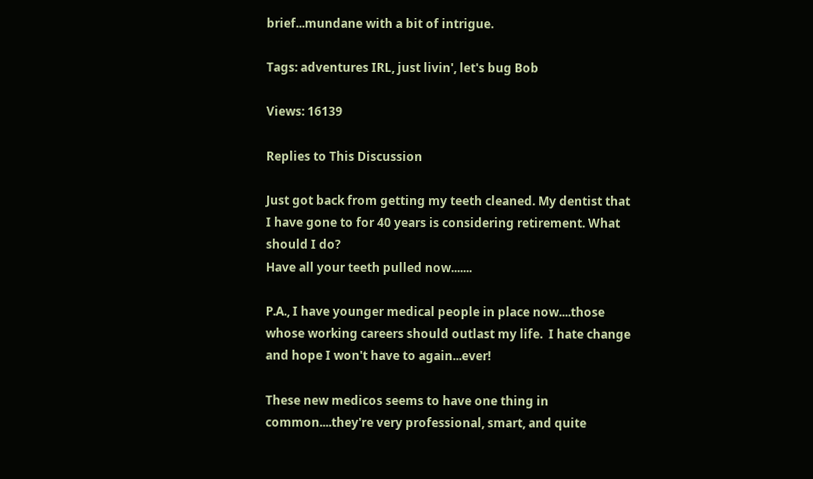brief...mundane with a bit of intrigue.

Tags: adventures IRL, just livin', let's bug Bob

Views: 16139

Replies to This Discussion

Just got back from getting my teeth cleaned. My dentist that I have gone to for 40 years is considering retirement. What should I do?
Have all your teeth pulled now.......

P.A., I have younger medical people in place now....those whose working careers should outlast my life.  I hate change and hope I won't have to again...ever!

These new medicos seems to have one thing in common....they're very professional, smart, and quite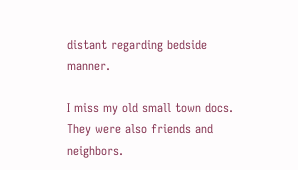distant regarding bedside manner.

I miss my old small town docs.  They were also friends and neighbors.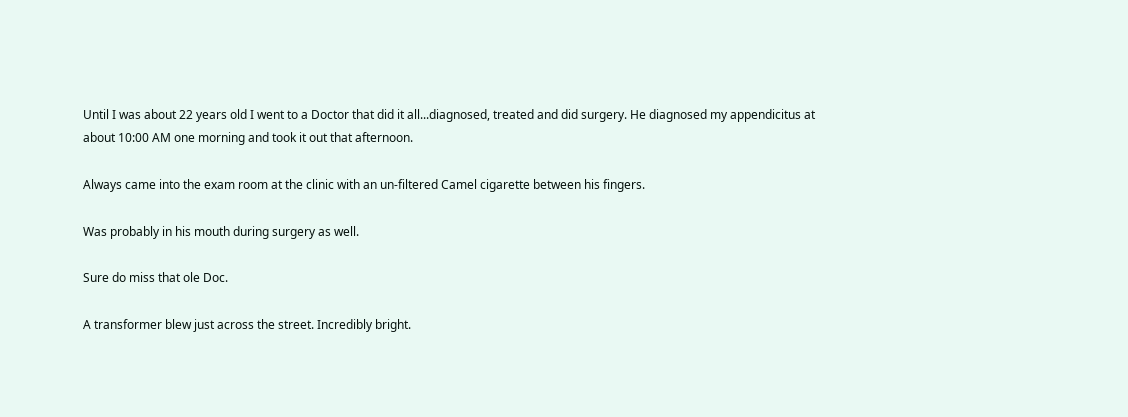Until I was about 22 years old I went to a Doctor that did it all...diagnosed, treated and did surgery. He diagnosed my appendicitus at about 10:00 AM one morning and took it out that afternoon.

Always came into the exam room at the clinic with an un-filtered Camel cigarette between his fingers.

Was probably in his mouth during surgery as well.

Sure do miss that ole Doc.

A transformer blew just across the street. Incredibly bright.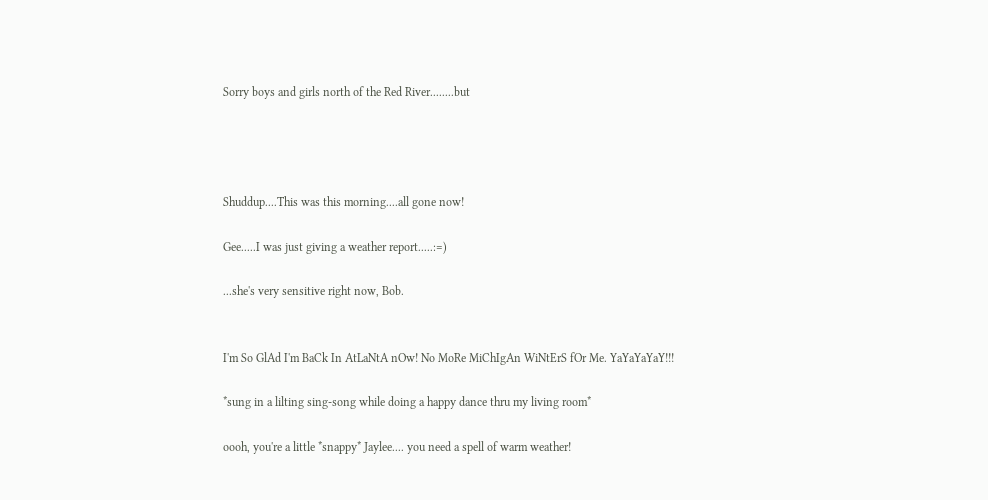Sorry boys and girls north of the Red River........but




Shuddup....This was this morning....all gone now!

Gee.....I was just giving a weather report.....:=)

...she's very sensitive right now, Bob.


I'm So GlAd I'm BaCk In AtLaNtA nOw! No MoRe MiChIgAn WiNtErS fOr Me. YaYaYaYaY!!!

*sung in a lilting sing-song while doing a happy dance thru my living room*

oooh, you're a little *snappy* Jaylee.... you need a spell of warm weather!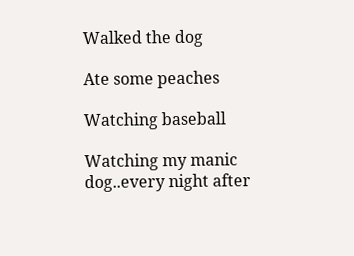Walked the dog

Ate some peaches

Watching baseball

Watching my manic dog..every night after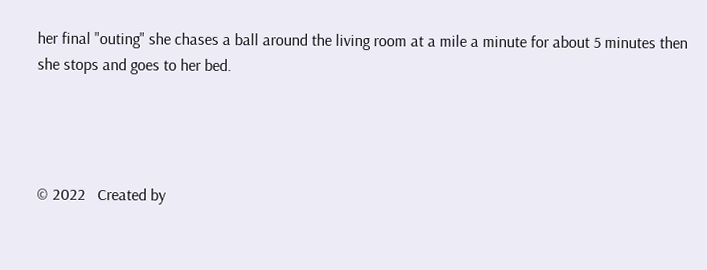her final "outing" she chases a ball around the living room at a mile a minute for about 5 minutes then she stops and goes to her bed.




© 2022   Created by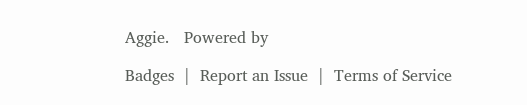Aggie.   Powered by

Badges  |  Report an Issue  |  Terms of Service